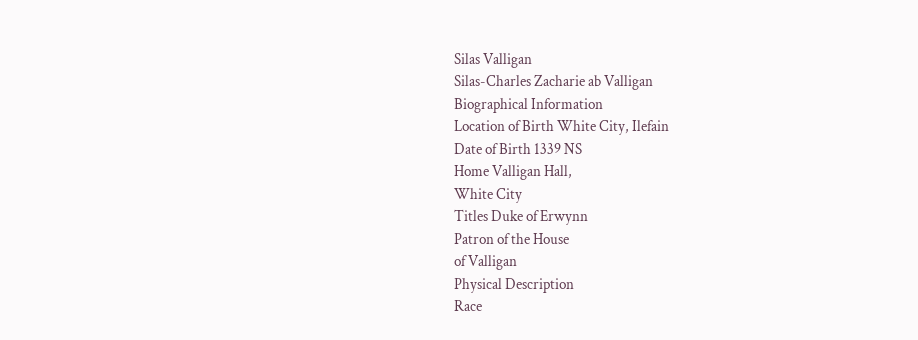Silas Valligan
Silas-Charles Zacharie ab Valligan
Biographical Information
Location of Birth White City, Ilefain
Date of Birth 1339 NS
Home Valligan Hall,
White City
Titles Duke of Erwynn
Patron of the House
of Valligan
Physical Description
Race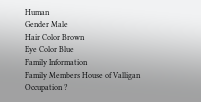Human
Gender Male
Hair Color Brown
Eye Color Blue
Family Information
Family Members House of Valligan
Occupation ?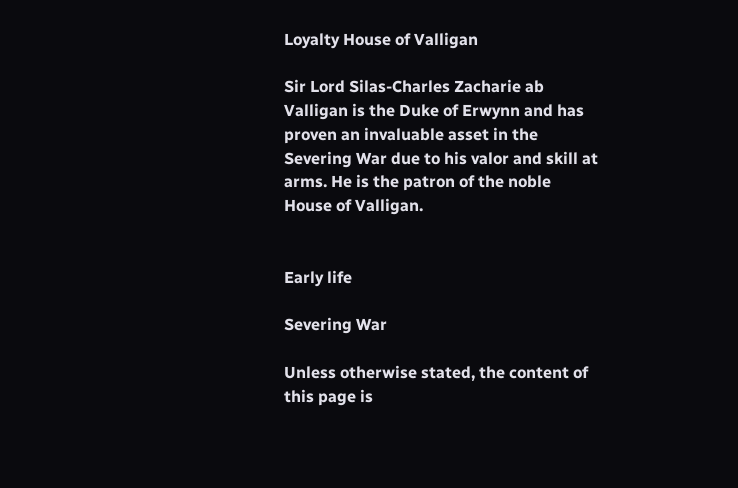Loyalty House of Valligan

Sir Lord Silas-Charles Zacharie ab Valligan is the Duke of Erwynn and has proven an invaluable asset in the Severing War due to his valor and skill at arms. He is the patron of the noble House of Valligan.


Early life

Severing War

Unless otherwise stated, the content of this page is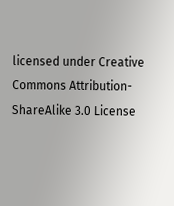licensed under Creative Commons Attribution-ShareAlike 3.0 License